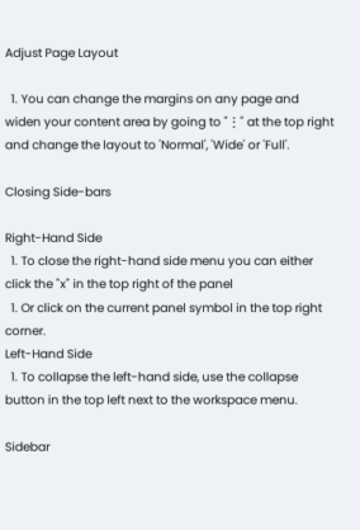Adjust Page Layout

  1. You can change the margins on any page and widen your content area by going to "⋮" at the top right and change the layout to 'Normal', 'Wide' or 'Full'.

Closing Side-bars

Right-Hand Side
  1. To close the right-hand side menu you can either click the "x" in the top right of the panel
  1. Or click on the current panel symbol in the top right corner.
Left-Hand Side
  1. To collapse the left-hand side, use the collapse button in the top left next to the workspace menu.

Sidebar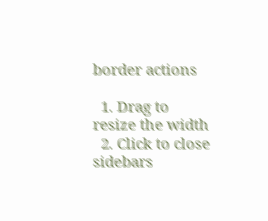border actions

  1. Drag to resize the width
  2. Click to close sidebars